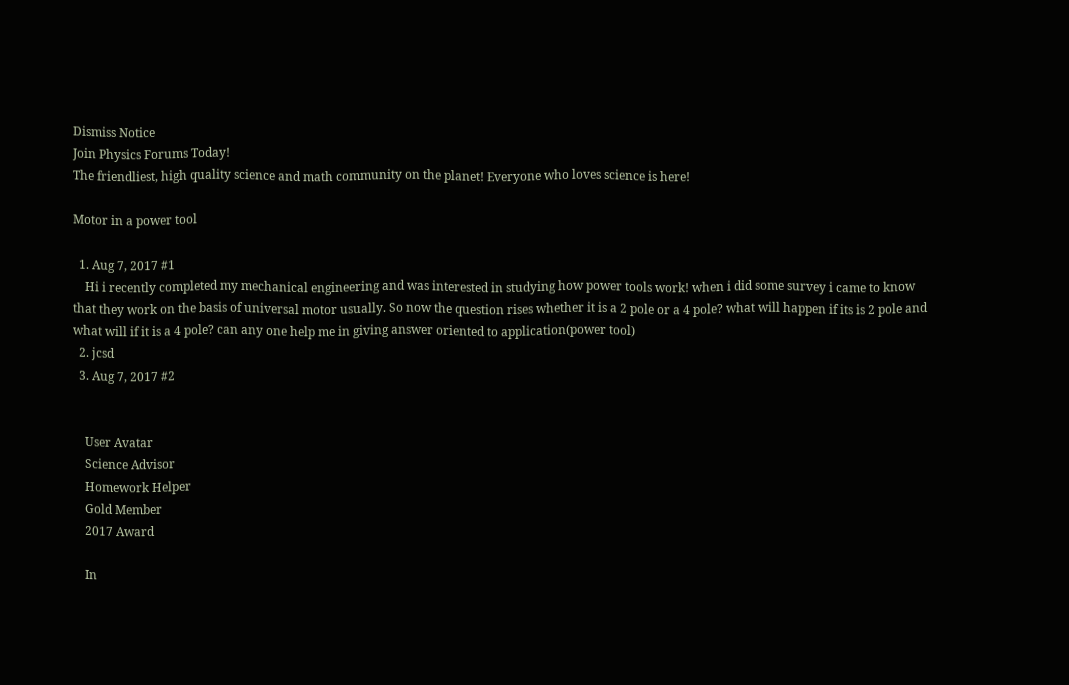Dismiss Notice
Join Physics Forums Today!
The friendliest, high quality science and math community on the planet! Everyone who loves science is here!

Motor in a power tool

  1. Aug 7, 2017 #1
    Hi i recently completed my mechanical engineering and was interested in studying how power tools work! when i did some survey i came to know that they work on the basis of universal motor usually. So now the question rises whether it is a 2 pole or a 4 pole? what will happen if its is 2 pole and what will if it is a 4 pole? can any one help me in giving answer oriented to application(power tool)
  2. jcsd
  3. Aug 7, 2017 #2


    User Avatar
    Science Advisor
    Homework Helper
    Gold Member
    2017 Award

    In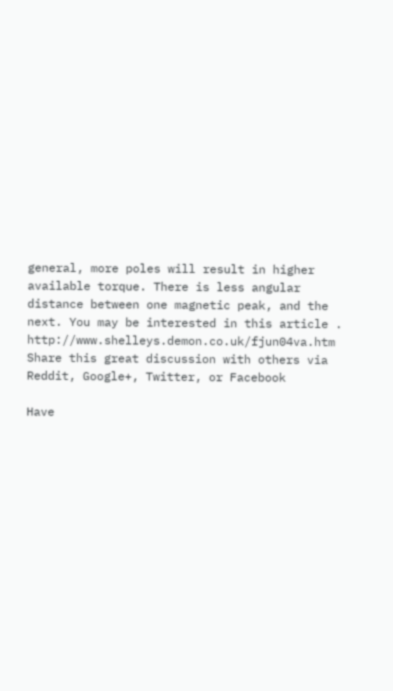general, more poles will result in higher available torque. There is less angular distance between one magnetic peak, and the next. You may be interested in this article . http://www.shelleys.demon.co.uk/fjun04va.htm
Share this great discussion with others via Reddit, Google+, Twitter, or Facebook

Have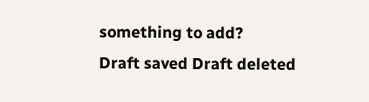something to add?
Draft saved Draft deleted